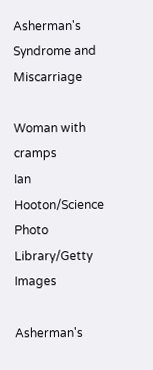Asherman's Syndrome and Miscarriage

Woman with cramps
Ian Hooton/Science Photo Library/Getty Images

Asherman's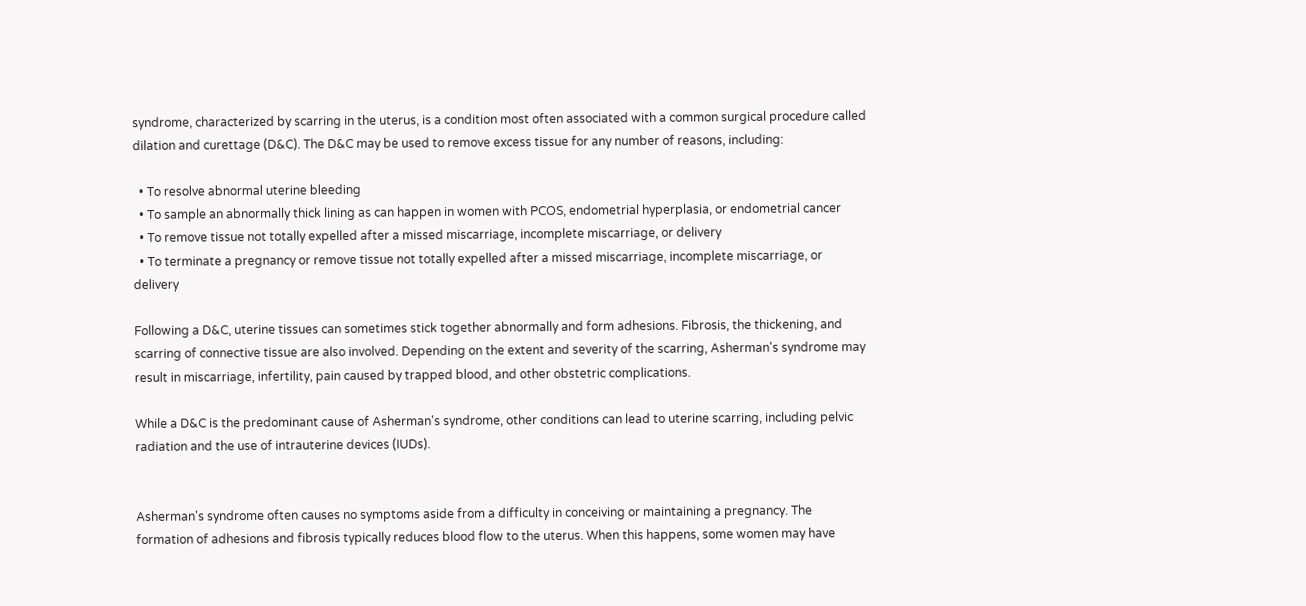syndrome, characterized by scarring in the uterus, is a condition most often associated with a common surgical procedure called dilation and curettage (D&C). The D&C may be used to remove excess tissue for any number of reasons, including:

  • To resolve abnormal uterine bleeding
  • To sample an abnormally thick lining as can happen in women with PCOS, endometrial hyperplasia, or endometrial cancer
  • To remove tissue not totally expelled after a missed miscarriage, incomplete miscarriage, or delivery
  • To terminate a pregnancy or remove tissue not totally expelled after a missed miscarriage, incomplete miscarriage, or delivery

Following a D&C, uterine tissues can sometimes stick together abnormally and form adhesions. Fibrosis, the thickening, and scarring of connective tissue are also involved. Depending on the extent and severity of the scarring, Asherman's syndrome may result in miscarriage, infertility, pain caused by trapped blood, and other obstetric complications.

While a D&C is the predominant cause of Asherman's syndrome, other conditions can lead to uterine scarring, including pelvic radiation and the use of intrauterine devices (IUDs).


Asherman's syndrome often causes no symptoms aside from a difficulty in conceiving or maintaining a pregnancy. The formation of adhesions and fibrosis typically reduces blood flow to the uterus. When this happens, some women may have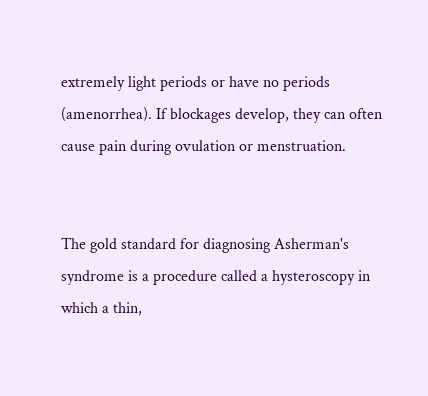extremely light periods or have no periods (amenorrhea). If blockages develop, they can often cause pain during ovulation or menstruation.


The gold standard for diagnosing Asherman's syndrome is a procedure called a hysteroscopy in which a thin,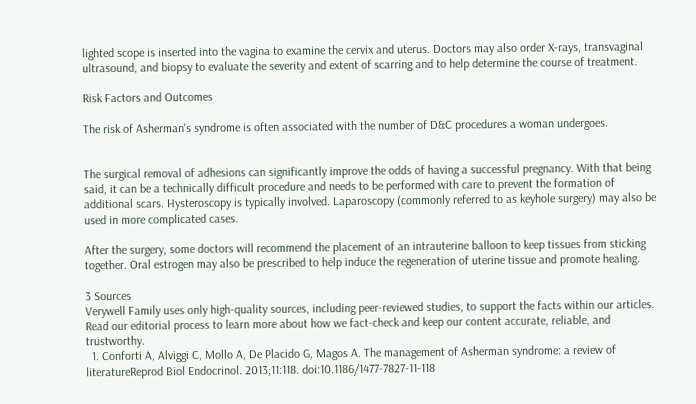lighted scope is inserted into the vagina to examine the cervix and uterus. Doctors may also order X-rays, transvaginal ultrasound, and biopsy to evaluate the severity and extent of scarring and to help determine the course of treatment.

Risk Factors and Outcomes

The risk of Asherman's syndrome is often associated with the number of D&C procedures a woman undergoes.


The surgical removal of adhesions can significantly improve the odds of having a successful pregnancy. With that being said, it can be a technically difficult procedure and needs to be performed with care to prevent the formation of additional scars. Hysteroscopy is typically involved. Laparoscopy (commonly referred to as keyhole surgery) may also be used in more complicated cases.

After the surgery, some doctors will recommend the placement of an intrauterine balloon to keep tissues from sticking together. Oral estrogen may also be prescribed to help induce the regeneration of uterine tissue and promote healing.

3 Sources
Verywell Family uses only high-quality sources, including peer-reviewed studies, to support the facts within our articles. Read our editorial process to learn more about how we fact-check and keep our content accurate, reliable, and trustworthy.
  1. Conforti A, Alviggi C, Mollo A, De Placido G, Magos A. The management of Asherman syndrome: a review of literatureReprod Biol Endocrinol. 2013;11:118. doi:10.1186/1477-7827-11-118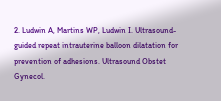2. Ludwin A, Martins WP, Ludwin I. Ultrasound-guided repeat intrauterine balloon dilatation for prevention of adhesions. Ultrasound Obstet Gynecol.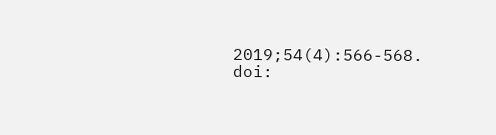2019;54(4):566-568. doi: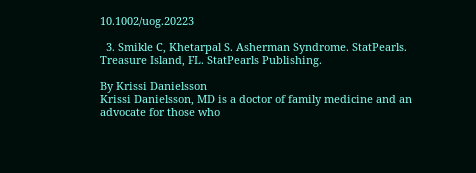10.1002/uog.20223

  3. Smikle C, Khetarpal S. Asherman Syndrome. StatPearls. Treasure Island, FL. StatPearls Publishing.

By Krissi Danielsson
Krissi Danielsson, MD is a doctor of family medicine and an advocate for those who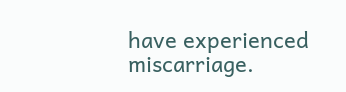have experienced miscarriage.